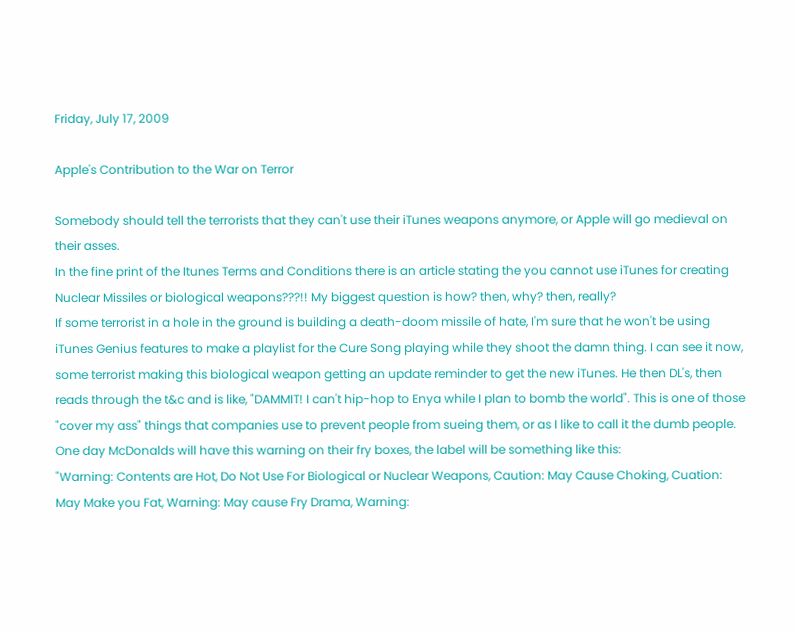Friday, July 17, 2009

Apple's Contribution to the War on Terror

Somebody should tell the terrorists that they can't use their iTunes weapons anymore, or Apple will go medieval on their asses.
In the fine print of the Itunes Terms and Conditions there is an article stating the you cannot use iTunes for creating Nuclear Missiles or biological weapons???!! My biggest question is how? then, why? then, really?
If some terrorist in a hole in the ground is building a death-doom missile of hate, I'm sure that he won't be using iTunes Genius features to make a playlist for the Cure Song playing while they shoot the damn thing. I can see it now, some terrorist making this biological weapon getting an update reminder to get the new iTunes. He then DL's, then reads through the t&c and is like, "DAMMIT! I can't hip-hop to Enya while I plan to bomb the world". This is one of those "cover my ass" things that companies use to prevent people from sueing them, or as I like to call it the dumb people. One day McDonalds will have this warning on their fry boxes, the label will be something like this:
"Warning: Contents are Hot, Do Not Use For Biological or Nuclear Weapons, Caution: May Cause Choking, Cuation: May Make you Fat, Warning: May cause Fry Drama, Warning: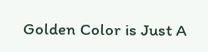Golden Color is Just A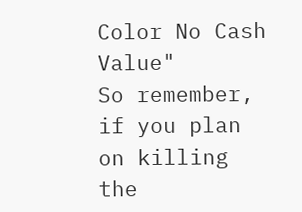Color No Cash Value"
So remember, if you plan on killing the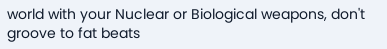world with your Nuclear or Biological weapons, don't groove to fat beats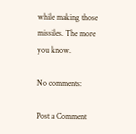while making those missiles. The more you know.

No comments:

Post a Comment